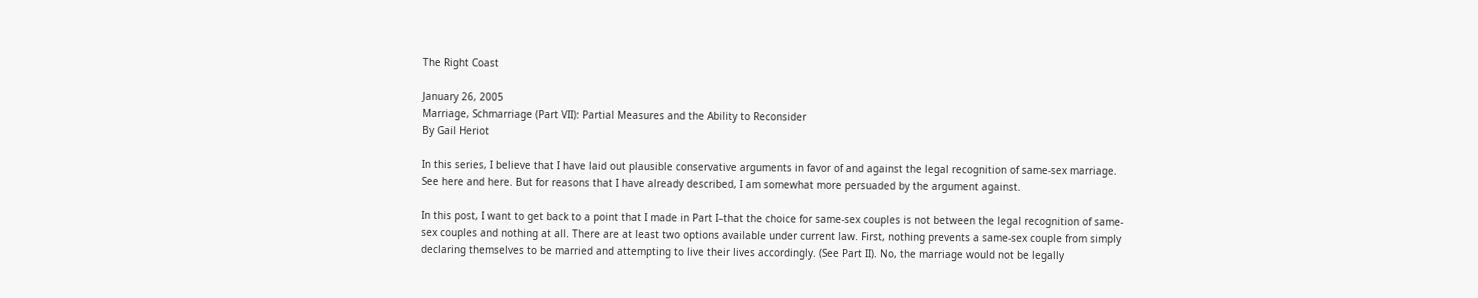The Right Coast

January 26, 2005
Marriage, Schmarriage (Part VII): Partial Measures and the Ability to Reconsider
By Gail Heriot

In this series, I believe that I have laid out plausible conservative arguments in favor of and against the legal recognition of same-sex marriage. See here and here. But for reasons that I have already described, I am somewhat more persuaded by the argument against.

In this post, I want to get back to a point that I made in Part I–that the choice for same-sex couples is not between the legal recognition of same-sex couples and nothing at all. There are at least two options available under current law. First, nothing prevents a same-sex couple from simply declaring themselves to be married and attempting to live their lives accordingly. (See Part II). No, the marriage would not be legally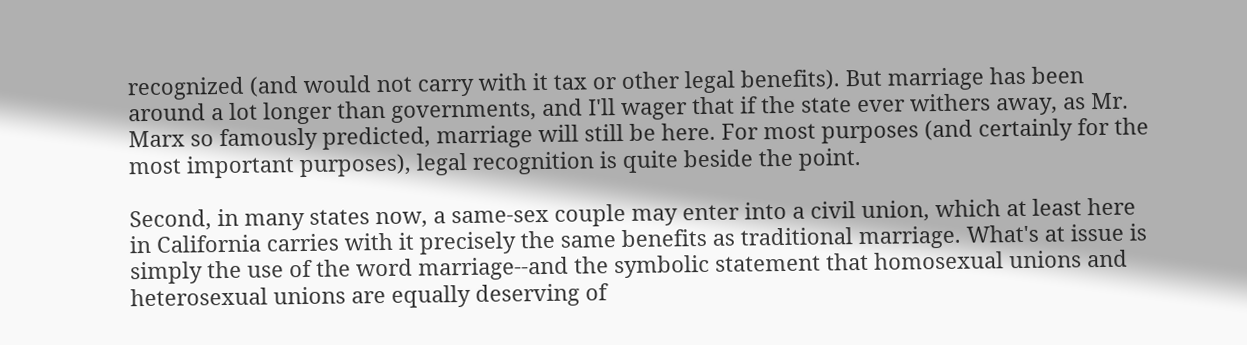recognized (and would not carry with it tax or other legal benefits). But marriage has been around a lot longer than governments, and I'll wager that if the state ever withers away, as Mr. Marx so famously predicted, marriage will still be here. For most purposes (and certainly for the most important purposes), legal recognition is quite beside the point.

Second, in many states now, a same-sex couple may enter into a civil union, which at least here in California carries with it precisely the same benefits as traditional marriage. What's at issue is simply the use of the word marriage--and the symbolic statement that homosexual unions and heterosexual unions are equally deserving of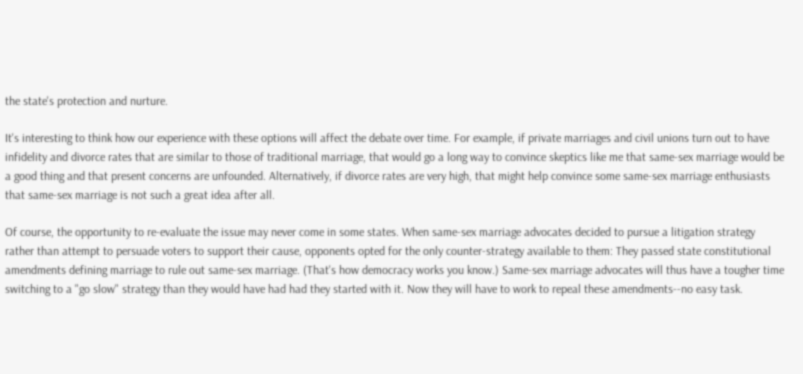the state's protection and nurture.

It's interesting to think how our experience with these options will affect the debate over time. For example, if private marriages and civil unions turn out to have infidelity and divorce rates that are similar to those of traditional marriage, that would go a long way to convince skeptics like me that same-sex marriage would be a good thing and that present concerns are unfounded. Alternatively, if divorce rates are very high, that might help convince some same-sex marriage enthusiasts that same-sex marriage is not such a great idea after all.

Of course, the opportunity to re-evaluate the issue may never come in some states. When same-sex marriage advocates decided to pursue a litigation strategy rather than attempt to persuade voters to support their cause, opponents opted for the only counter-strategy available to them: They passed state constitutional amendments defining marriage to rule out same-sex marriage. (That's how democracy works you know.) Same-sex marriage advocates will thus have a tougher time switching to a "go slow" strategy than they would have had had they started with it. Now they will have to work to repeal these amendments--no easy task.